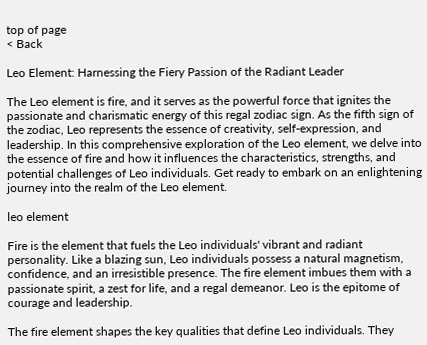top of page
< Back

Leo Element: Harnessing the Fiery Passion of the Radiant Leader

The Leo element is fire, and it serves as the powerful force that ignites the passionate and charismatic energy of this regal zodiac sign. As the fifth sign of the zodiac, Leo represents the essence of creativity, self-expression, and leadership. In this comprehensive exploration of the Leo element, we delve into the essence of fire and how it influences the characteristics, strengths, and potential challenges of Leo individuals. Get ready to embark on an enlightening journey into the realm of the Leo element.

leo element

Fire is the element that fuels the Leo individuals' vibrant and radiant personality. Like a blazing sun, Leo individuals possess a natural magnetism, confidence, and an irresistible presence. The fire element imbues them with a passionate spirit, a zest for life, and a regal demeanor. Leo is the epitome of courage and leadership.

The fire element shapes the key qualities that define Leo individuals. They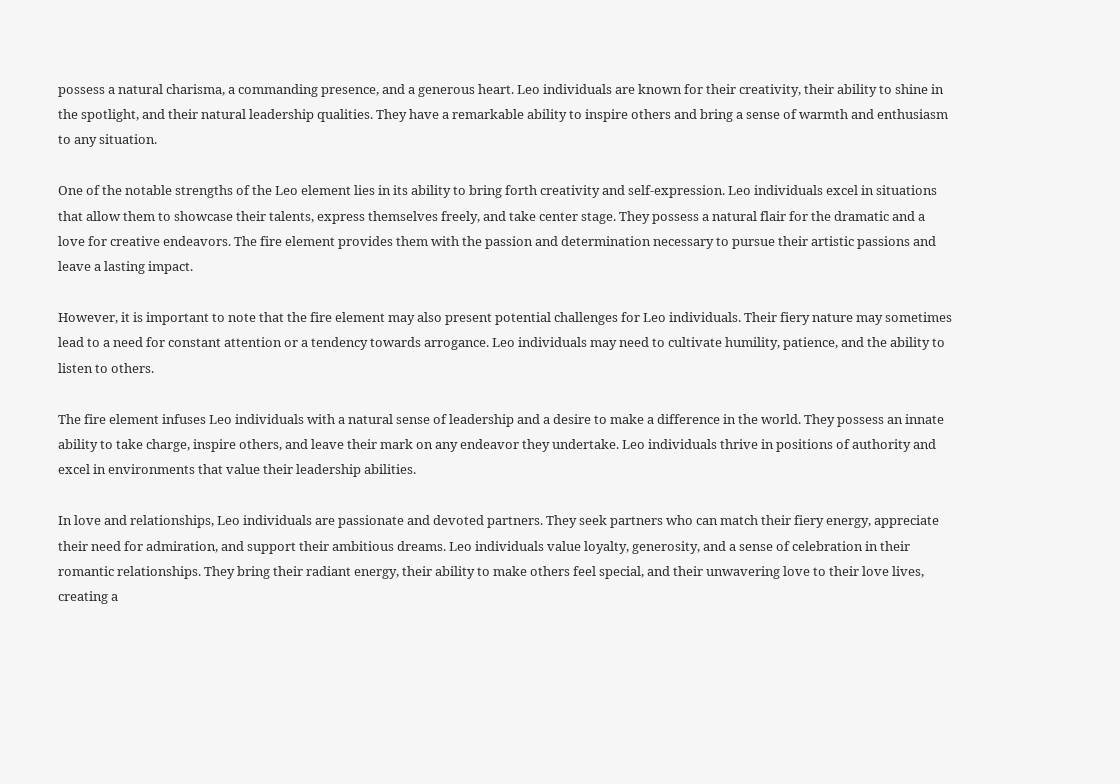possess a natural charisma, a commanding presence, and a generous heart. Leo individuals are known for their creativity, their ability to shine in the spotlight, and their natural leadership qualities. They have a remarkable ability to inspire others and bring a sense of warmth and enthusiasm to any situation.

One of the notable strengths of the Leo element lies in its ability to bring forth creativity and self-expression. Leo individuals excel in situations that allow them to showcase their talents, express themselves freely, and take center stage. They possess a natural flair for the dramatic and a love for creative endeavors. The fire element provides them with the passion and determination necessary to pursue their artistic passions and leave a lasting impact.

However, it is important to note that the fire element may also present potential challenges for Leo individuals. Their fiery nature may sometimes lead to a need for constant attention or a tendency towards arrogance. Leo individuals may need to cultivate humility, patience, and the ability to listen to others.

The fire element infuses Leo individuals with a natural sense of leadership and a desire to make a difference in the world. They possess an innate ability to take charge, inspire others, and leave their mark on any endeavor they undertake. Leo individuals thrive in positions of authority and excel in environments that value their leadership abilities.

In love and relationships, Leo individuals are passionate and devoted partners. They seek partners who can match their fiery energy, appreciate their need for admiration, and support their ambitious dreams. Leo individuals value loyalty, generosity, and a sense of celebration in their romantic relationships. They bring their radiant energy, their ability to make others feel special, and their unwavering love to their love lives, creating a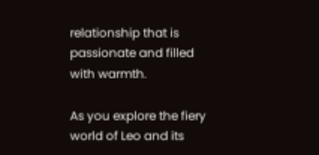relationship that is passionate and filled with warmth.

As you explore the fiery world of Leo and its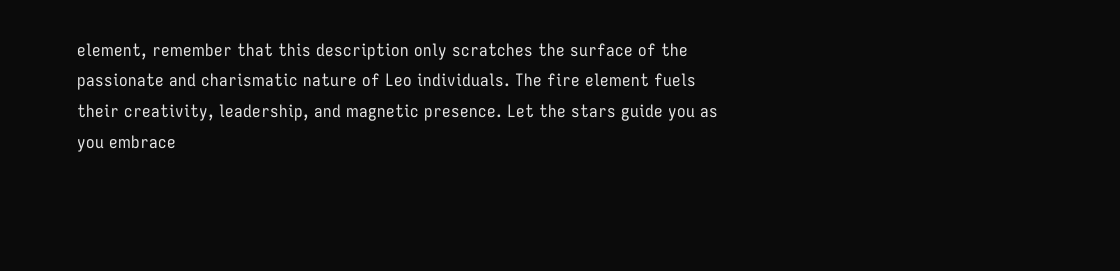element, remember that this description only scratches the surface of the passionate and charismatic nature of Leo individuals. The fire element fuels their creativity, leadership, and magnetic presence. Let the stars guide you as you embrace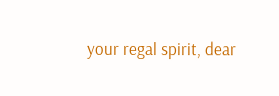your regal spirit, dear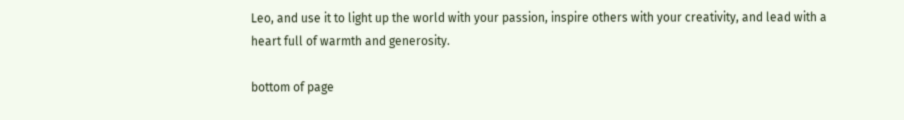Leo, and use it to light up the world with your passion, inspire others with your creativity, and lead with a heart full of warmth and generosity.

bottom of page